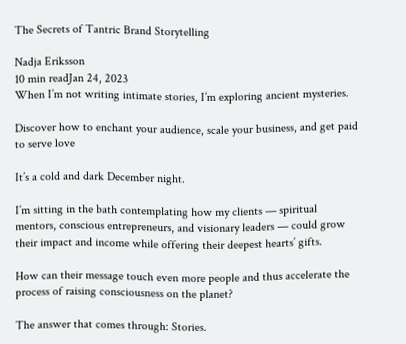The Secrets of Tantric Brand Storytelling

Nadja Eriksson
10 min readJan 24, 2023
When I’m not writing intimate stories, I’m exploring ancient mysteries.

Discover how to enchant your audience, scale your business, and get paid to serve love

It’s a cold and dark December night.

I’m sitting in the bath contemplating how my clients — spiritual mentors, conscious entrepreneurs, and visionary leaders — could grow their impact and income while offering their deepest hearts’ gifts.

How can their message touch even more people and thus accelerate the process of raising consciousness on the planet?

The answer that comes through: Stories.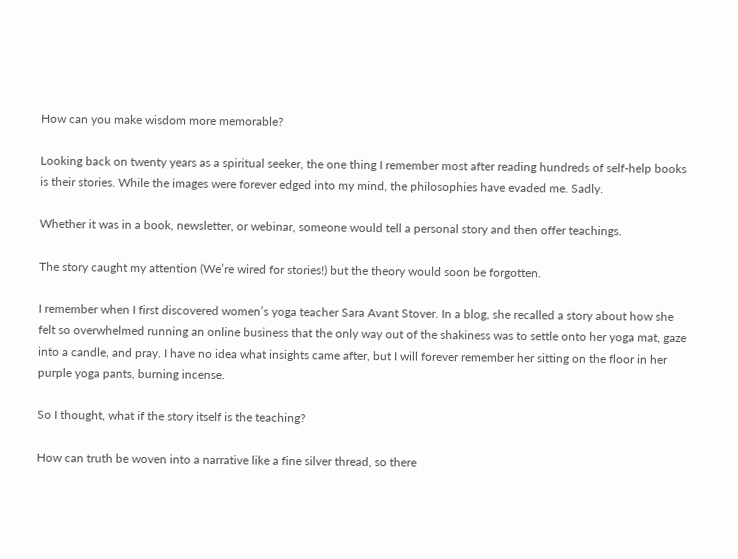How can you make wisdom more memorable?

Looking back on twenty years as a spiritual seeker, the one thing I remember most after reading hundreds of self-help books is their stories. While the images were forever edged into my mind, the philosophies have evaded me. Sadly.

Whether it was in a book, newsletter, or webinar, someone would tell a personal story and then offer teachings.

The story caught my attention (We’re wired for stories!) but the theory would soon be forgotten.

I remember when I first discovered women’s yoga teacher Sara Avant Stover. In a blog, she recalled a story about how she felt so overwhelmed running an online business that the only way out of the shakiness was to settle onto her yoga mat, gaze into a candle, and pray. I have no idea what insights came after, but I will forever remember her sitting on the floor in her purple yoga pants, burning incense.

So I thought, what if the story itself is the teaching?

How can truth be woven into a narrative like a fine silver thread, so there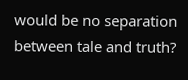would be no separation between tale and truth?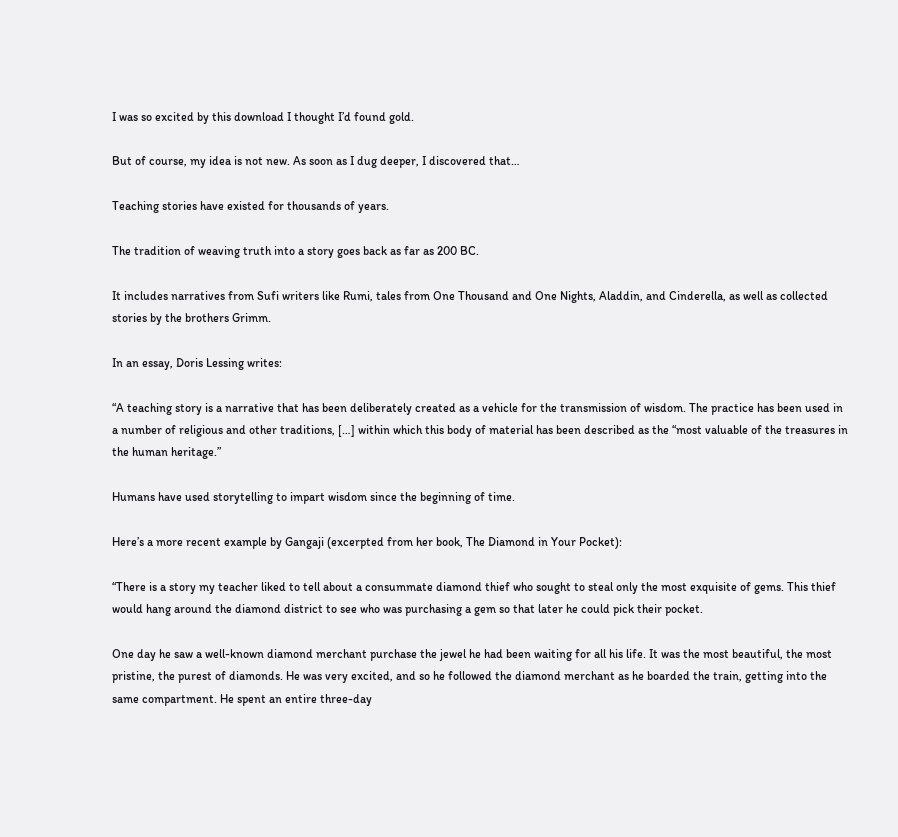I was so excited by this download I thought I’d found gold.

But of course, my idea is not new. As soon as I dug deeper, I discovered that…

Teaching stories have existed for thousands of years.

The tradition of weaving truth into a story goes back as far as 200 BC.

It includes narratives from Sufi writers like Rumi, tales from One Thousand and One Nights, Aladdin, and Cinderella, as well as collected stories by the brothers Grimm.

In an essay, Doris Lessing writes:

“A teaching story is a narrative that has been deliberately created as a vehicle for the transmission of wisdom. The practice has been used in a number of religious and other traditions, […] within which this body of material has been described as the “most valuable of the treasures in the human heritage.”

Humans have used storytelling to impart wisdom since the beginning of time.

Here’s a more recent example by Gangaji (excerpted from her book, The Diamond in Your Pocket):

“There is a story my teacher liked to tell about a consummate diamond thief who sought to steal only the most exquisite of gems. This thief would hang around the diamond district to see who was purchasing a gem so that later he could pick their pocket.

One day he saw a well-known diamond merchant purchase the jewel he had been waiting for all his life. It was the most beautiful, the most pristine, the purest of diamonds. He was very excited, and so he followed the diamond merchant as he boarded the train, getting into the same compartment. He spent an entire three-day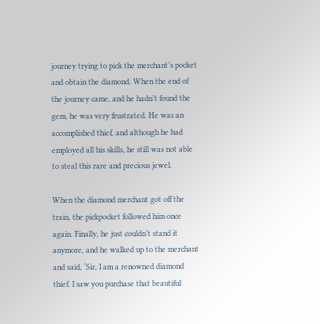journey trying to pick the merchant’s pocket and obtain the diamond. When the end of the journey came, and he hadn’t found the gem, he was very frustrated. He was an accomplished thief, and although he had employed all his skills, he still was not able to steal this rare and precious jewel.

When the diamond merchant got off the train, the pickpocket followed him once again. Finally, he just couldn’t stand it anymore, and he walked up to the merchant and said, ‘Sir, I am a renowned diamond thief. I saw you purchase that beautiful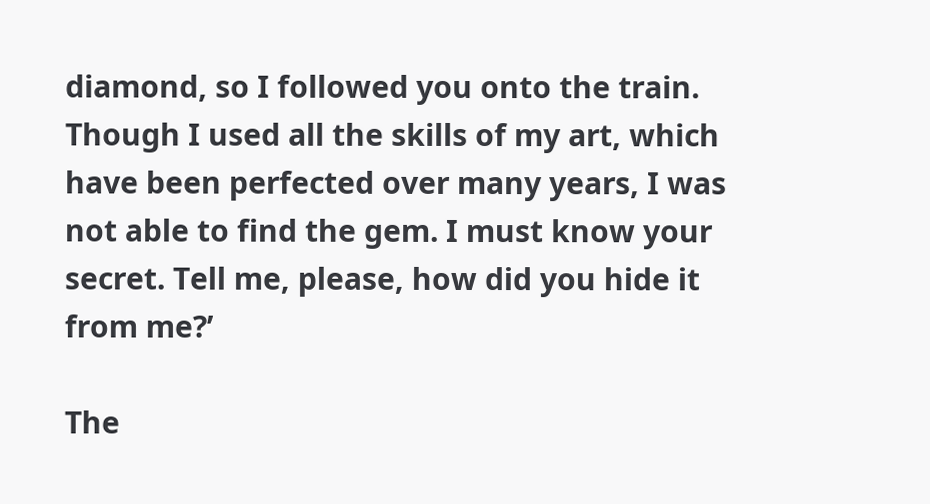diamond, so I followed you onto the train. Though I used all the skills of my art, which have been perfected over many years, I was not able to find the gem. I must know your secret. Tell me, please, how did you hide it from me?’

The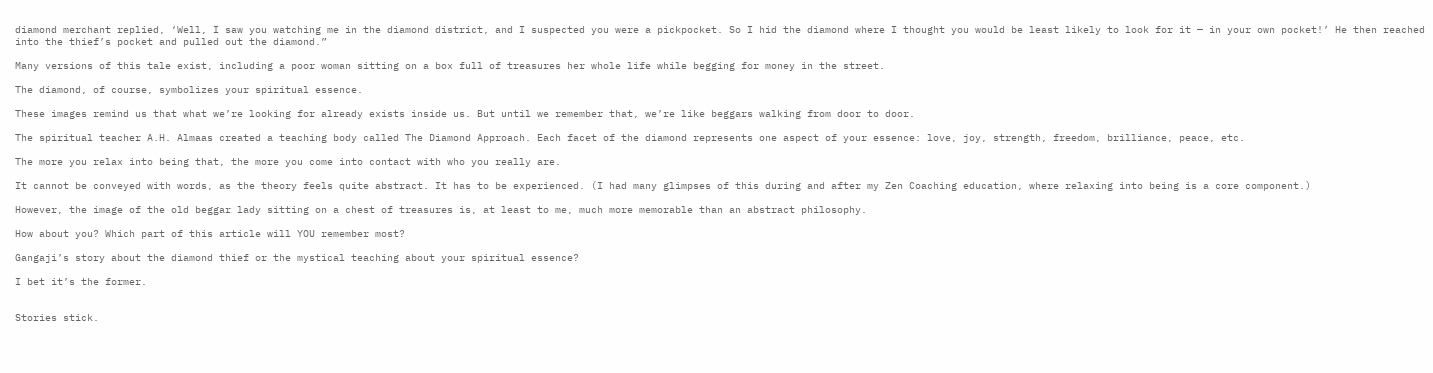diamond merchant replied, ‘Well, I saw you watching me in the diamond district, and I suspected you were a pickpocket. So I hid the diamond where I thought you would be least likely to look for it — in your own pocket!’ He then reached into the thief’s pocket and pulled out the diamond.”

Many versions of this tale exist, including a poor woman sitting on a box full of treasures her whole life while begging for money in the street.

The diamond, of course, symbolizes your spiritual essence.

These images remind us that what we’re looking for already exists inside us. But until we remember that, we’re like beggars walking from door to door.

The spiritual teacher A.H. Almaas created a teaching body called The Diamond Approach. Each facet of the diamond represents one aspect of your essence: love, joy, strength, freedom, brilliance, peace, etc.

The more you relax into being that, the more you come into contact with who you really are.

It cannot be conveyed with words, as the theory feels quite abstract. It has to be experienced. (I had many glimpses of this during and after my Zen Coaching education, where relaxing into being is a core component.)

However, the image of the old beggar lady sitting on a chest of treasures is, at least to me, much more memorable than an abstract philosophy.

How about you? Which part of this article will YOU remember most?

Gangaji’s story about the diamond thief or the mystical teaching about your spiritual essence?

I bet it’s the former.


Stories stick.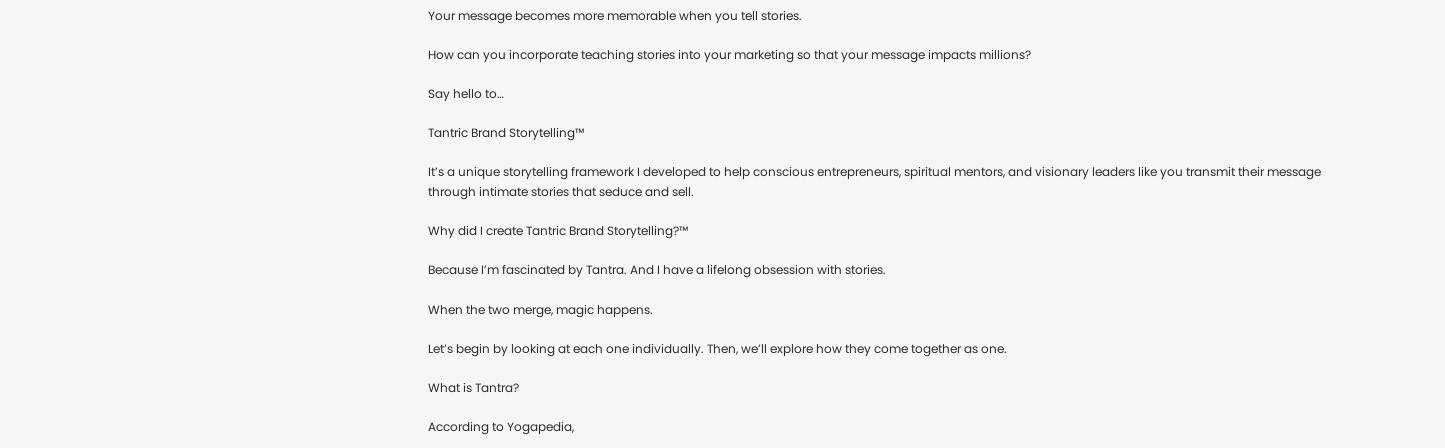Your message becomes more memorable when you tell stories.

How can you incorporate teaching stories into your marketing so that your message impacts millions?

Say hello to…

Tantric Brand Storytelling™

It’s a unique storytelling framework I developed to help conscious entrepreneurs, spiritual mentors, and visionary leaders like you transmit their message through intimate stories that seduce and sell.

Why did I create Tantric Brand Storytelling?™

Because I’m fascinated by Tantra. And I have a lifelong obsession with stories.

When the two merge, magic happens.

Let’s begin by looking at each one individually. Then, we’ll explore how they come together as one.

What is Tantra?

According to Yogapedia,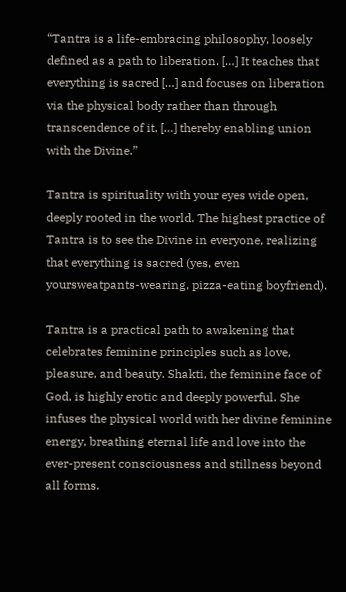“Tantra is a life-embracing philosophy, loosely defined as a path to liberation. […] It teaches that everything is sacred […] and focuses on liberation via the physical body rather than through transcendence of it, […] thereby enabling union with the Divine.”

Tantra is spirituality with your eyes wide open, deeply rooted in the world. The highest practice of Tantra is to see the Divine in everyone, realizing that everything is sacred (yes, even yoursweatpants-wearing, pizza-eating boyfriend).

Tantra is a practical path to awakening that celebrates feminine principles such as love, pleasure, and beauty. Shakti, the feminine face of God, is highly erotic and deeply powerful. She infuses the physical world with her divine feminine energy, breathing eternal life and love into the ever-present consciousness and stillness beyond all forms.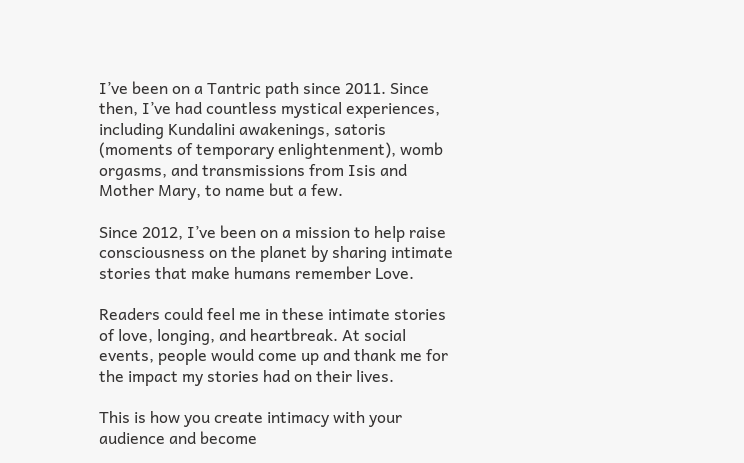I’ve been on a Tantric path since 2011. Since then, I’ve had countless mystical experiences, including Kundalini awakenings, satoris (moments of temporary enlightenment), womb orgasms, and transmissions from Isis and Mother Mary, to name but a few.

Since 2012, I’ve been on a mission to help raise consciousness on the planet by sharing intimate stories that make humans remember Love.

Readers could feel me in these intimate stories of love, longing, and heartbreak. At social events, people would come up and thank me for the impact my stories had on their lives.

This is how you create intimacy with your audience and become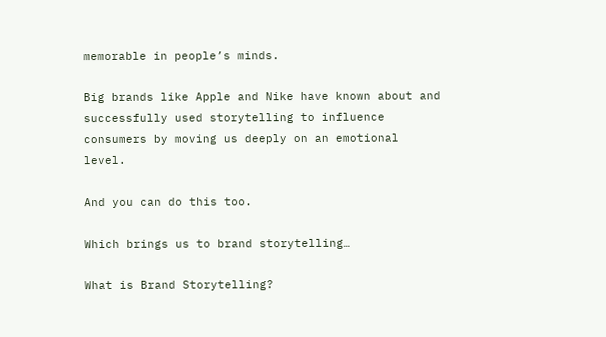memorable in people’s minds.

Big brands like Apple and Nike have known about and successfully used storytelling to influence consumers by moving us deeply on an emotional level.

And you can do this too.

Which brings us to brand storytelling…

What is Brand Storytelling?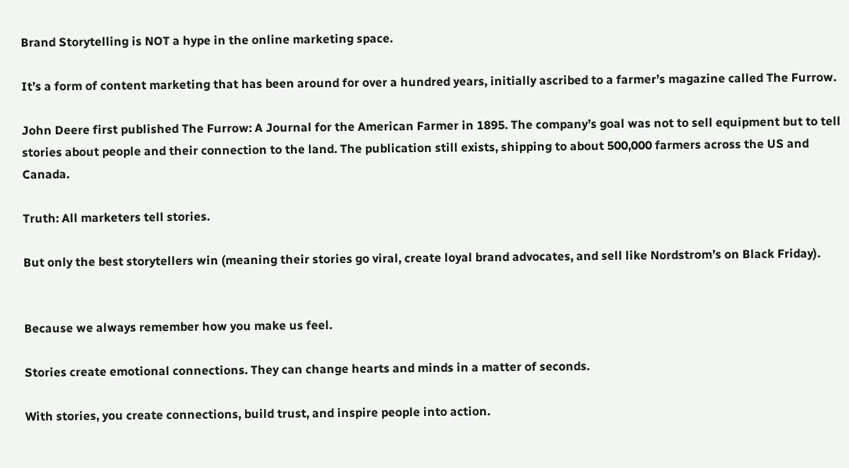Brand Storytelling is NOT a hype in the online marketing space.

It’s a form of content marketing that has been around for over a hundred years, initially ascribed to a farmer’s magazine called The Furrow.

John Deere first published The Furrow: A Journal for the American Farmer in 1895. The company’s goal was not to sell equipment but to tell stories about people and their connection to the land. The publication still exists, shipping to about 500,000 farmers across the US and Canada.

Truth: All marketers tell stories.

But only the best storytellers win (meaning their stories go viral, create loyal brand advocates, and sell like Nordstrom’s on Black Friday).


Because we always remember how you make us feel.

Stories create emotional connections. They can change hearts and minds in a matter of seconds.

With stories, you create connections, build trust, and inspire people into action.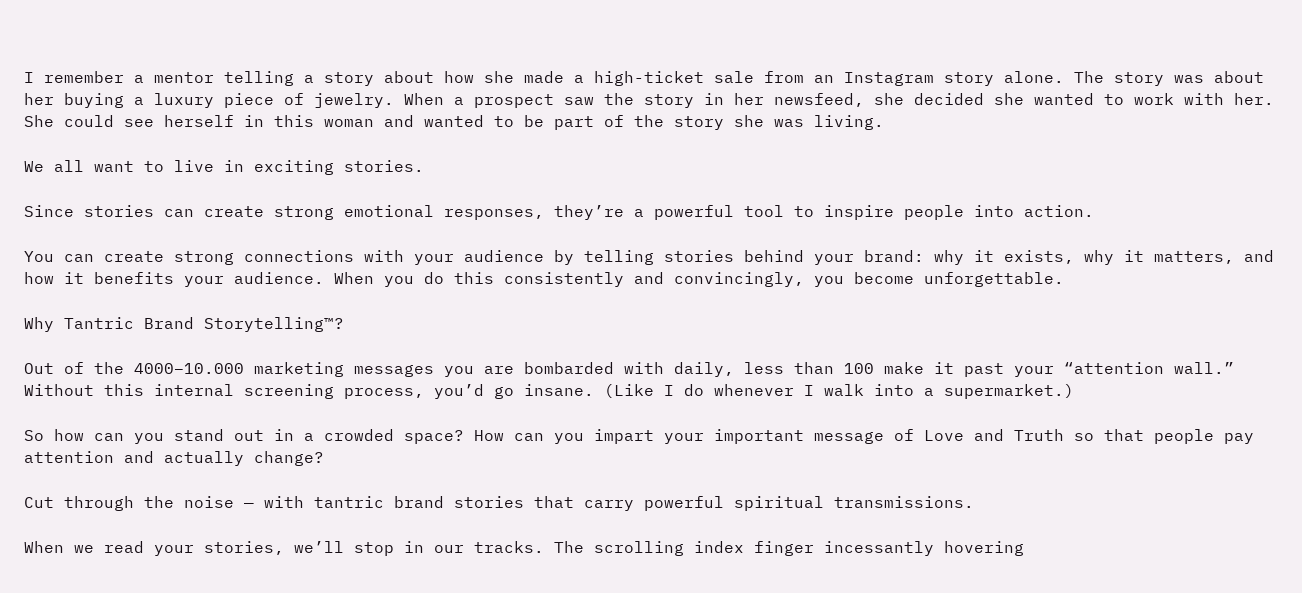I remember a mentor telling a story about how she made a high-ticket sale from an Instagram story alone. The story was about her buying a luxury piece of jewelry. When a prospect saw the story in her newsfeed, she decided she wanted to work with her. She could see herself in this woman and wanted to be part of the story she was living.

We all want to live in exciting stories.

Since stories can create strong emotional responses, they’re a powerful tool to inspire people into action.

You can create strong connections with your audience by telling stories behind your brand: why it exists, why it matters, and how it benefits your audience. When you do this consistently and convincingly, you become unforgettable.

Why Tantric Brand Storytelling™?

Out of the 4000–10.000 marketing messages you are bombarded with daily, less than 100 make it past your “attention wall.” Without this internal screening process, you’d go insane. (Like I do whenever I walk into a supermarket.)

So how can you stand out in a crowded space? How can you impart your important message of Love and Truth so that people pay attention and actually change?

Cut through the noise — with tantric brand stories that carry powerful spiritual transmissions.

When we read your stories, we’ll stop in our tracks. The scrolling index finger incessantly hovering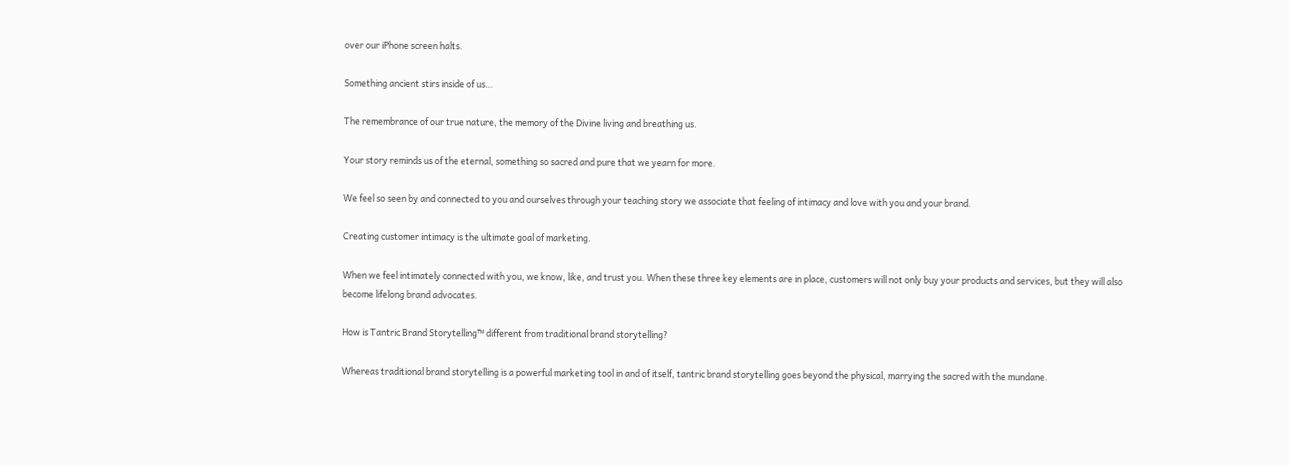over our iPhone screen halts.

Something ancient stirs inside of us…

The remembrance of our true nature, the memory of the Divine living and breathing us.

Your story reminds us of the eternal, something so sacred and pure that we yearn for more.

We feel so seen by and connected to you and ourselves through your teaching story we associate that feeling of intimacy and love with you and your brand.

Creating customer intimacy is the ultimate goal of marketing.

When we feel intimately connected with you, we know, like, and trust you. When these three key elements are in place, customers will not only buy your products and services, but they will also become lifelong brand advocates.

How is Tantric Brand Storytelling™ different from traditional brand storytelling?

Whereas traditional brand storytelling is a powerful marketing tool in and of itself, tantric brand storytelling goes beyond the physical, marrying the sacred with the mundane.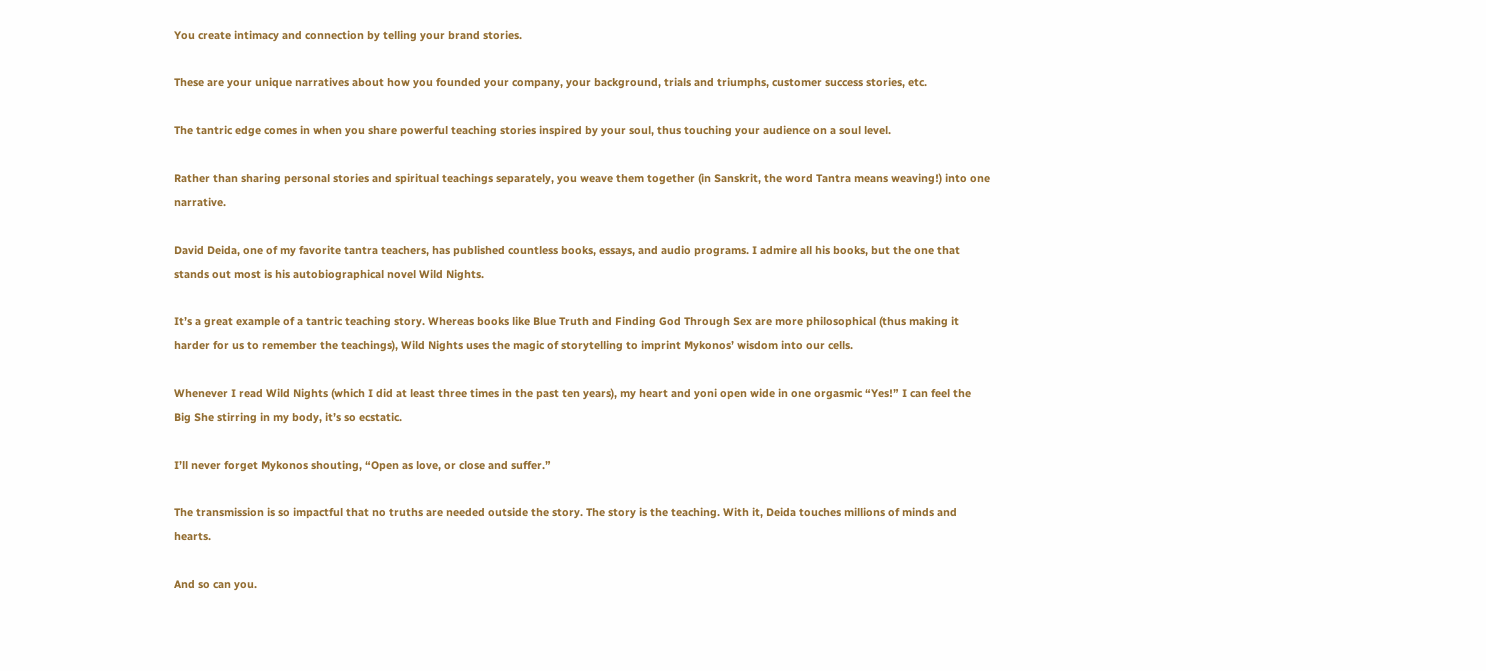You create intimacy and connection by telling your brand stories.

These are your unique narratives about how you founded your company, your background, trials and triumphs, customer success stories, etc.

The tantric edge comes in when you share powerful teaching stories inspired by your soul, thus touching your audience on a soul level.

Rather than sharing personal stories and spiritual teachings separately, you weave them together (in Sanskrit, the word Tantra means weaving!) into one narrative.

David Deida, one of my favorite tantra teachers, has published countless books, essays, and audio programs. I admire all his books, but the one that stands out most is his autobiographical novel Wild Nights.

It’s a great example of a tantric teaching story. Whereas books like Blue Truth and Finding God Through Sex are more philosophical (thus making it harder for us to remember the teachings), Wild Nights uses the magic of storytelling to imprint Mykonos’ wisdom into our cells.

Whenever I read Wild Nights (which I did at least three times in the past ten years), my heart and yoni open wide in one orgasmic “Yes!” I can feel the Big She stirring in my body, it’s so ecstatic.

I’ll never forget Mykonos shouting, “Open as love, or close and suffer.”

The transmission is so impactful that no truths are needed outside the story. The story is the teaching. With it, Deida touches millions of minds and hearts.

And so can you.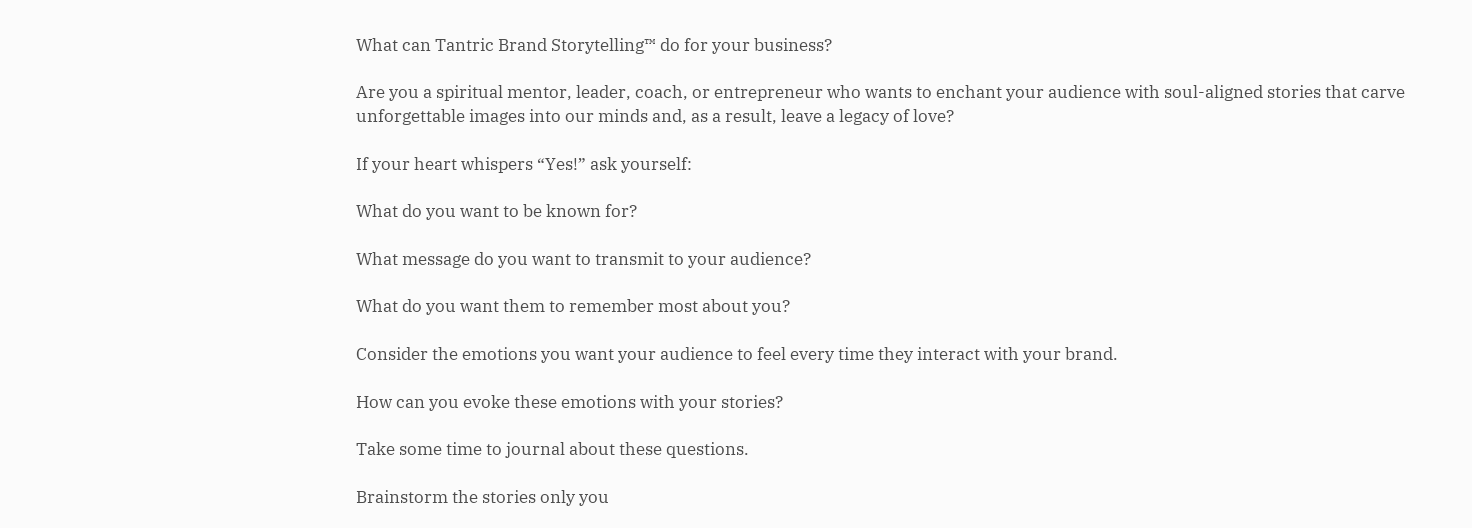What can Tantric Brand Storytelling™ do for your business?

Are you a spiritual mentor, leader, coach, or entrepreneur who wants to enchant your audience with soul-aligned stories that carve unforgettable images into our minds and, as a result, leave a legacy of love?

If your heart whispers “Yes!” ask yourself:

What do you want to be known for?

What message do you want to transmit to your audience?

What do you want them to remember most about you?

Consider the emotions you want your audience to feel every time they interact with your brand.

How can you evoke these emotions with your stories?

Take some time to journal about these questions.

Brainstorm the stories only you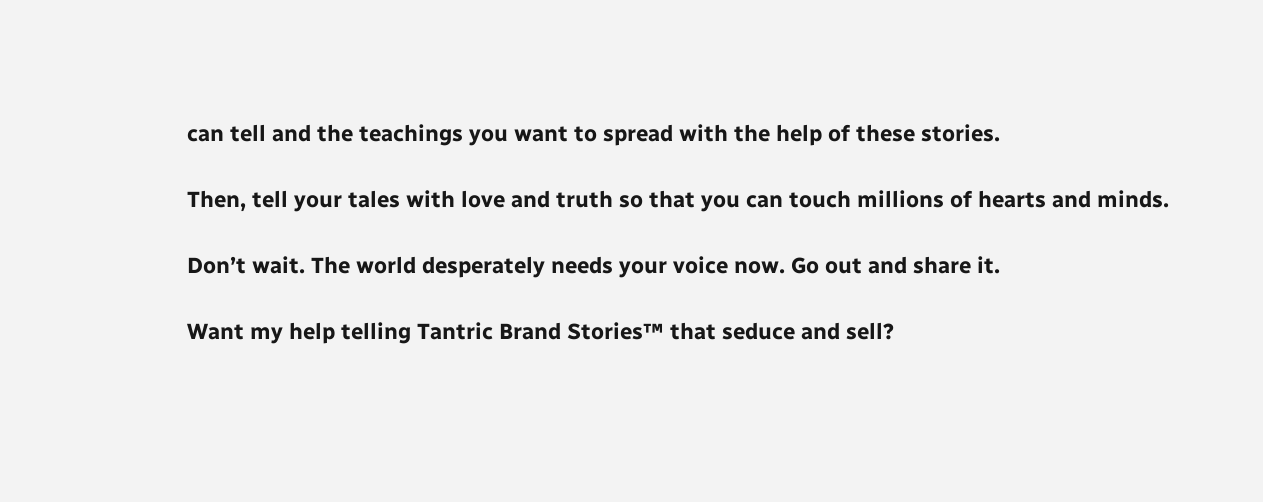can tell and the teachings you want to spread with the help of these stories.

Then, tell your tales with love and truth so that you can touch millions of hearts and minds.

Don’t wait. The world desperately needs your voice now. Go out and share it.

Want my help telling Tantric Brand Stories™ that seduce and sell?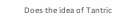Does the idea of Tantric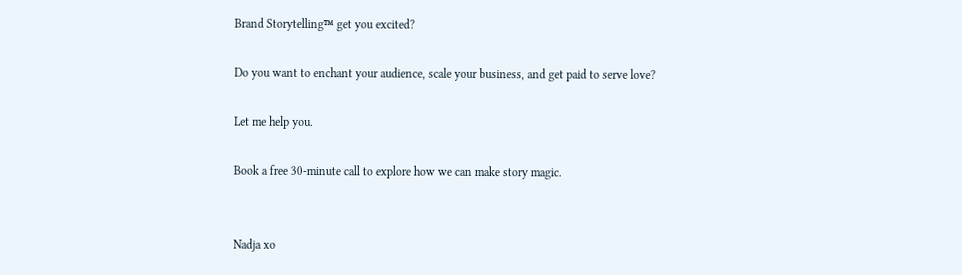Brand Storytelling™ get you excited?

Do you want to enchant your audience, scale your business, and get paid to serve love?

Let me help you.

Book a free 30-minute call to explore how we can make story magic.


Nadja xo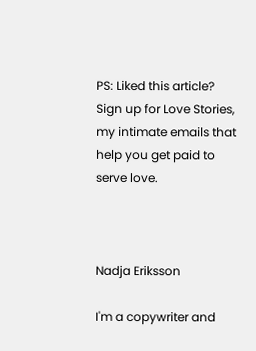PS: Liked this article? Sign up for Love Stories, my intimate emails that help you get paid to serve love.



Nadja Eriksson

I'm a copywriter and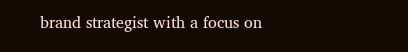brand strategist with a focus on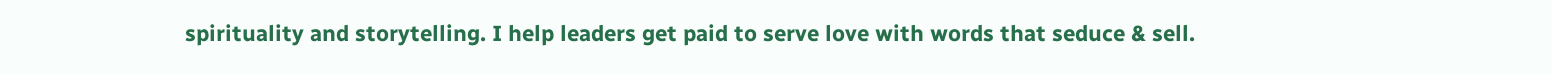spirituality and storytelling. I help leaders get paid to serve love with words that seduce & sell.